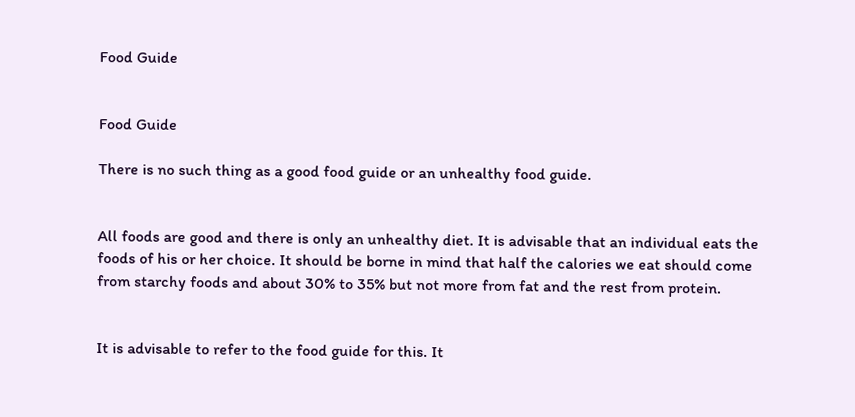Food Guide


Food Guide

There is no such thing as a good food guide or an unhealthy food guide.


All foods are good and there is only an unhealthy diet. It is advisable that an individual eats the foods of his or her choice. It should be borne in mind that half the calories we eat should come from starchy foods and about 30% to 35% but not more from fat and the rest from protein.


It is advisable to refer to the food guide for this. It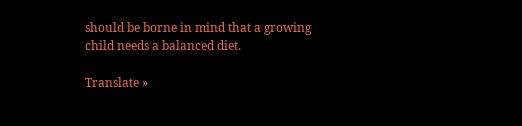should be borne in mind that a growing child needs a balanced diet.

Translate »